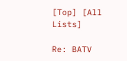[Top] [All Lists]

Re: BATV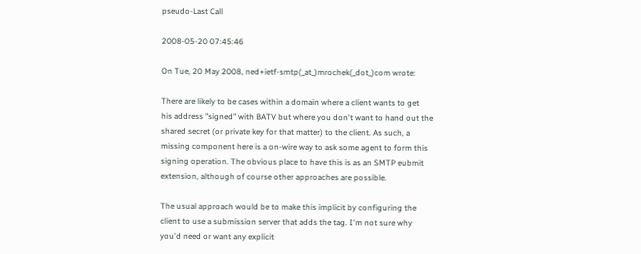pseudo-Last Call

2008-05-20 07:45:46

On Tue, 20 May 2008, ned+ietf-smtp(_at_)mrochek(_dot_)com wrote:

There are likely to be cases within a domain where a client wants to get
his address "signed" with BATV but where you don't want to hand out the
shared secret (or private key for that matter) to the client. As such, a
missing component here is a on-wire way to ask some agent to form this
signing operation. The obvious place to have this is as an SMTP eubmit
extension, although of course other approaches are possible.

The usual approach would be to make this implicit by configuring the
client to use a submission server that adds the tag. I'm not sure why
you'd need or want any explicit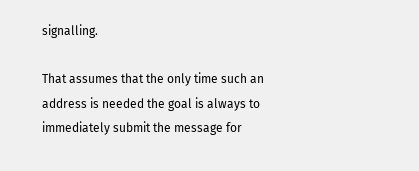signalling.

That assumes that the only time such an address is needed the goal is always to
immediately submit the message for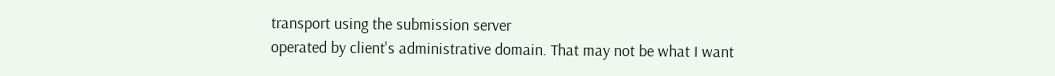transport using the submission server
operated by client's administrative domain. That may not be what I want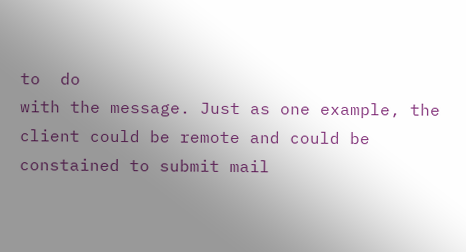to  do
with the message. Just as one example, the client could be remote and could be
constained to submit mail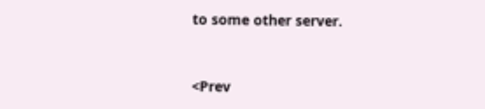to some other server.


<Prev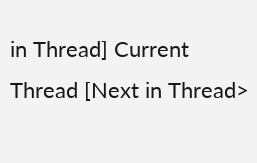in Thread] Current Thread [Next in Thread>